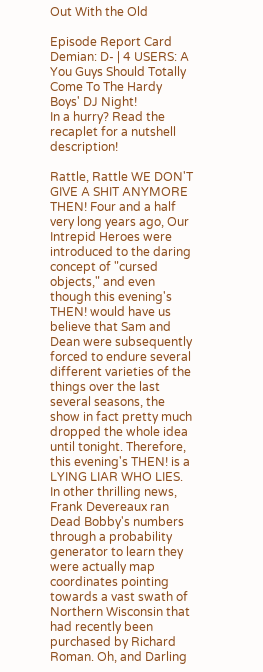Out With the Old

Episode Report Card
Demian: D- | 4 USERS: A
You Guys Should Totally Come To The Hardy Boys' DJ Night!
In a hurry? Read the recaplet for a nutshell description!

Rattle, Rattle WE DON'T GIVE A SHIT ANYMORE THEN! Four and a half very long years ago, Our Intrepid Heroes were introduced to the daring concept of "cursed objects," and even though this evening's THEN! would have us believe that Sam and Dean were subsequently forced to endure several different varieties of the things over the last several seasons, the show in fact pretty much dropped the whole idea until tonight. Therefore, this evening's THEN! is a LYING LIAR WHO LIES. In other thrilling news, Frank Devereaux ran Dead Bobby's numbers through a probability generator to learn they were actually map coordinates pointing towards a vast swath of Northern Wisconsin that had recently been purchased by Richard Roman. Oh, and Darling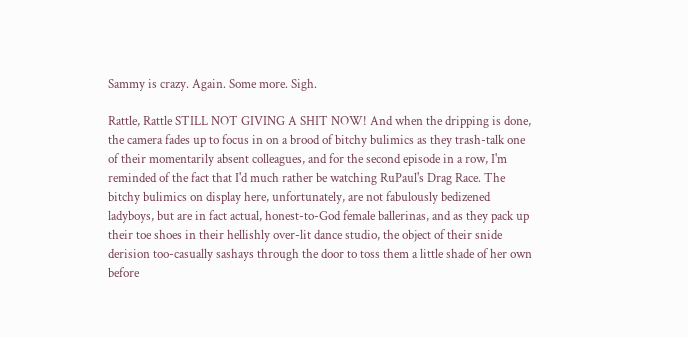Sammy is crazy. Again. Some more. Sigh.

Rattle, Rattle STILL NOT GIVING A SHIT NOW! And when the dripping is done, the camera fades up to focus in on a brood of bitchy bulimics as they trash-talk one of their momentarily absent colleagues, and for the second episode in a row, I'm reminded of the fact that I'd much rather be watching RuPaul's Drag Race. The bitchy bulimics on display here, unfortunately, are not fabulously bedizened ladyboys, but are in fact actual, honest-to-God female ballerinas, and as they pack up their toe shoes in their hellishly over-lit dance studio, the object of their snide derision too-casually sashays through the door to toss them a little shade of her own before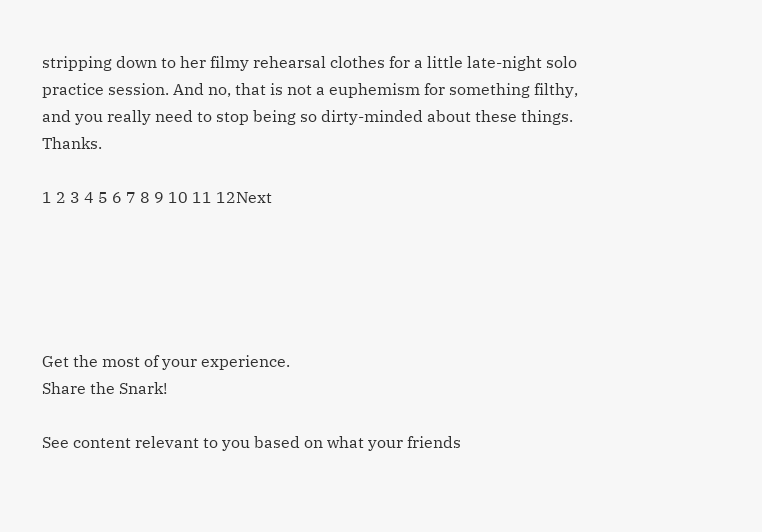stripping down to her filmy rehearsal clothes for a little late-night solo practice session. And no, that is not a euphemism for something filthy, and you really need to stop being so dirty-minded about these things. Thanks.

1 2 3 4 5 6 7 8 9 10 11 12Next





Get the most of your experience.
Share the Snark!

See content relevant to you based on what your friends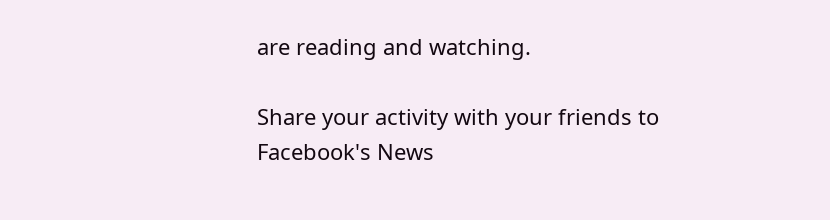are reading and watching.

Share your activity with your friends to Facebook's News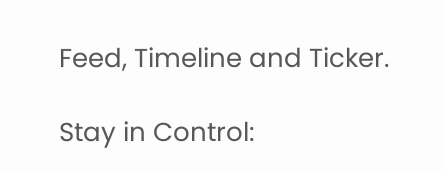Feed, Timeline and Ticker.

Stay in Control: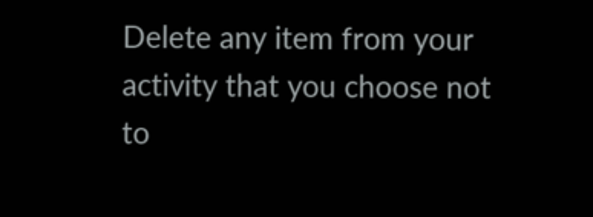Delete any item from your activity that you choose not to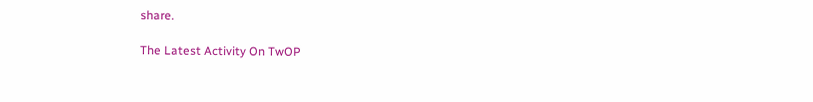share.

The Latest Activity On TwOP